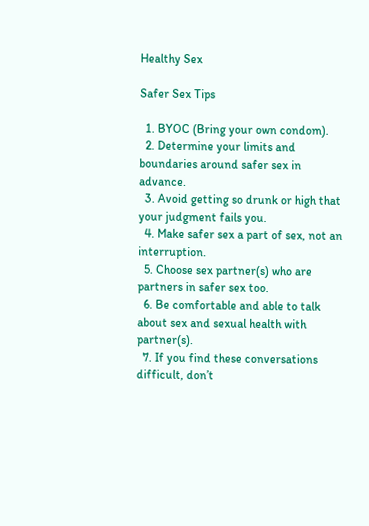Healthy Sex

Safer Sex Tips

  1. BYOC (Bring your own condom).
  2. Determine your limits and boundaries around safer sex in advance.
  3. Avoid getting so drunk or high that your judgment fails you.
  4. Make safer sex a part of sex, not an interruption.
  5. Choose sex partner(s) who are partners in safer sex too.
  6. Be comfortable and able to talk about sex and sexual health with partner(s).
  7. If you find these conversations difficult, don’t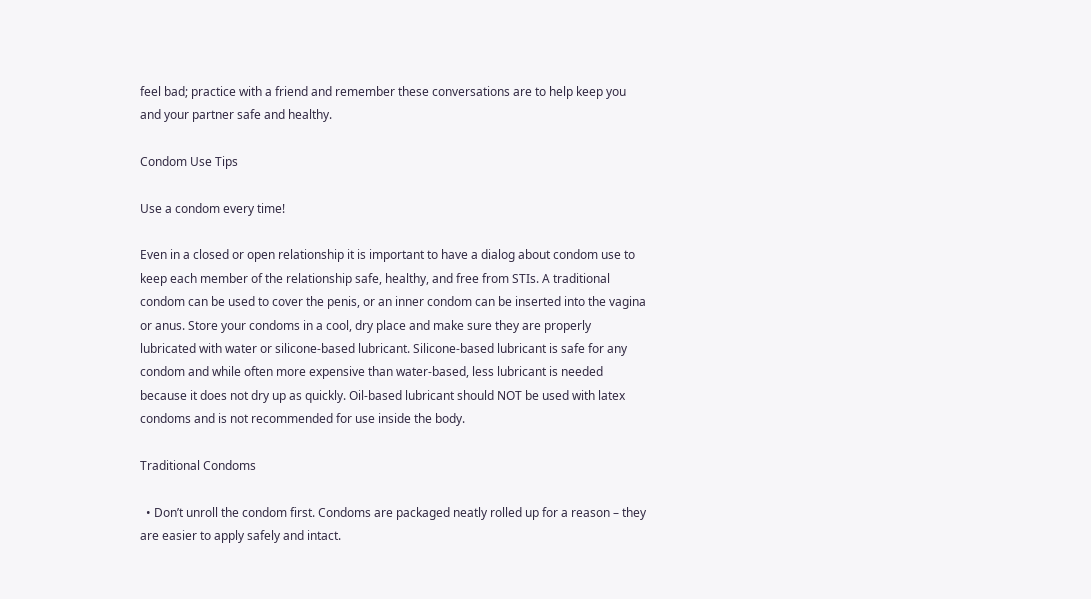feel bad; practice with a friend and remember these conversations are to help keep you and your partner safe and healthy.

Condom Use Tips

Use a condom every time!

Even in a closed or open relationship it is important to have a dialog about condom use to keep each member of the relationship safe, healthy, and free from STIs. A traditional condom can be used to cover the penis, or an inner condom can be inserted into the vagina or anus. Store your condoms in a cool, dry place and make sure they are properly lubricated with water or silicone-based lubricant. Silicone-based lubricant is safe for any condom and while often more expensive than water-based, less lubricant is needed because it does not dry up as quickly. Oil-based lubricant should NOT be used with latex condoms and is not recommended for use inside the body.

Traditional Condoms

  • Don’t unroll the condom first. Condoms are packaged neatly rolled up for a reason – they are easier to apply safely and intact.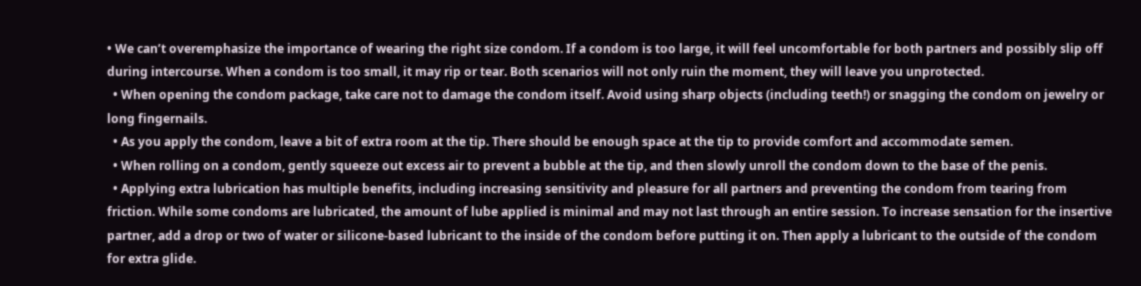• We can’t overemphasize the importance of wearing the right size condom. If a condom is too large, it will feel uncomfortable for both partners and possibly slip off during intercourse. When a condom is too small, it may rip or tear. Both scenarios will not only ruin the moment, they will leave you unprotected.
  • When opening the condom package, take care not to damage the condom itself. Avoid using sharp objects (including teeth!) or snagging the condom on jewelry or long fingernails.
  • As you apply the condom, leave a bit of extra room at the tip. There should be enough space at the tip to provide comfort and accommodate semen.
  • When rolling on a condom, gently squeeze out excess air to prevent a bubble at the tip, and then slowly unroll the condom down to the base of the penis.
  • Applying extra lubrication has multiple benefits, including increasing sensitivity and pleasure for all partners and preventing the condom from tearing from friction. While some condoms are lubricated, the amount of lube applied is minimal and may not last through an entire session. To increase sensation for the insertive partner, add a drop or two of water or silicone-based lubricant to the inside of the condom before putting it on. Then apply a lubricant to the outside of the condom for extra glide.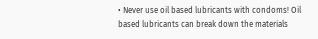• Never use oil based lubricants with condoms! Oil based lubricants can break down the materials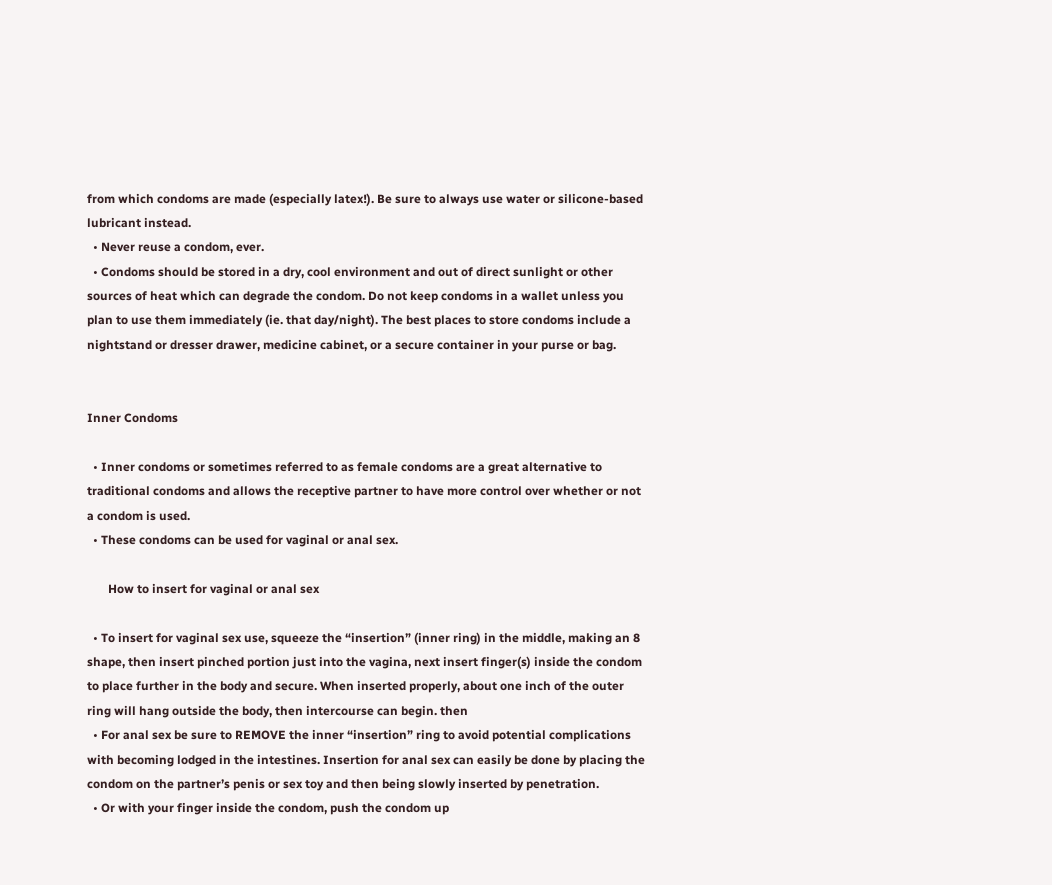from which condoms are made (especially latex!). Be sure to always use water or silicone-based lubricant instead.
  • Never reuse a condom, ever.
  • Condoms should be stored in a dry, cool environment and out of direct sunlight or other sources of heat which can degrade the condom. Do not keep condoms in a wallet unless you plan to use them immediately (ie. that day/night). The best places to store condoms include a nightstand or dresser drawer, medicine cabinet, or a secure container in your purse or bag.


Inner Condoms

  • Inner condoms or sometimes referred to as female condoms are a great alternative to traditional condoms and allows the receptive partner to have more control over whether or not a condom is used.
  • These condoms can be used for vaginal or anal sex.

       How to insert for vaginal or anal sex

  • To insert for vaginal sex use, squeeze the “insertion” (inner ring) in the middle, making an 8 shape, then insert pinched portion just into the vagina, next insert finger(s) inside the condom to place further in the body and secure. When inserted properly, about one inch of the outer ring will hang outside the body, then intercourse can begin. then
  • For anal sex be sure to REMOVE the inner “insertion” ring to avoid potential complications with becoming lodged in the intestines. Insertion for anal sex can easily be done by placing the condom on the partner’s penis or sex toy and then being slowly inserted by penetration.
  • Or with your finger inside the condom, push the condom up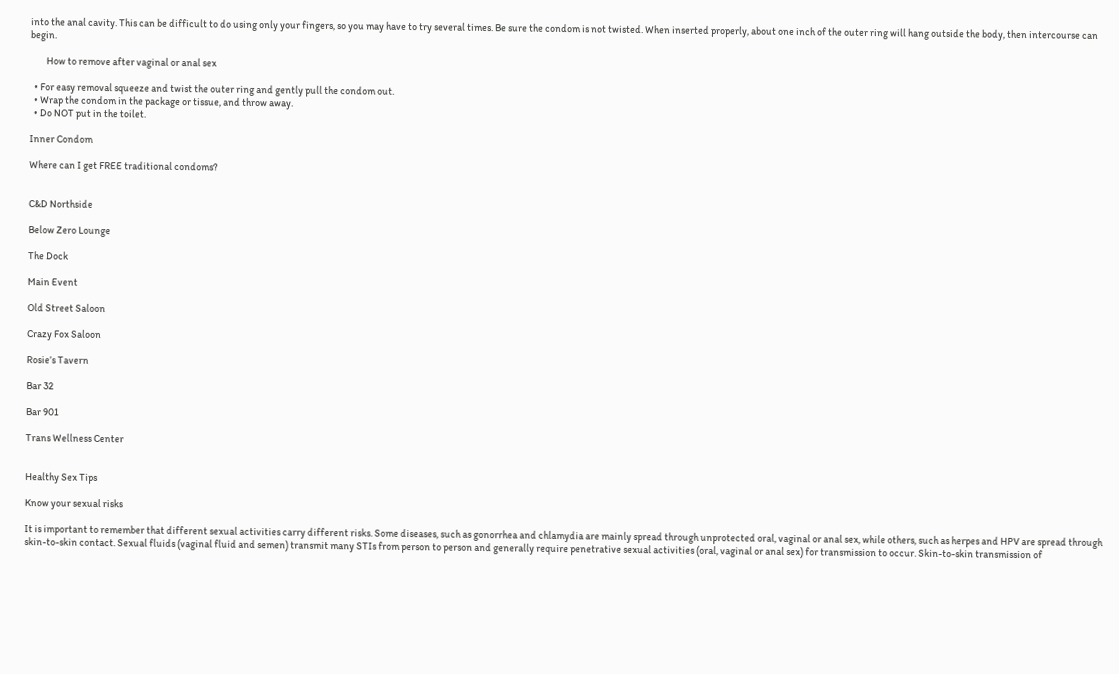into the anal cavity. This can be difficult to do using only your fingers, so you may have to try several times. Be sure the condom is not twisted. When inserted properly, about one inch of the outer ring will hang outside the body, then intercourse can begin.

        How to remove after vaginal or anal sex

  • For easy removal squeeze and twist the outer ring and gently pull the condom out.
  • Wrap the condom in the package or tissue, and throw away.
  • Do NOT put in the toilet.

Inner Condom

Where can I get FREE traditional condoms?


C&D Northside

Below Zero Lounge

The Dock

Main Event

Old Street Saloon

Crazy Fox Saloon

Rosie’s Tavern

Bar 32

Bar 901

Trans Wellness Center


Healthy Sex Tips

Know your sexual risks

It is important to remember that different sexual activities carry different risks. Some diseases, such as gonorrhea and chlamydia are mainly spread through unprotected oral, vaginal or anal sex, while others, such as herpes and HPV are spread through skin-to-skin contact. Sexual fluids (vaginal fluid and semen) transmit many STIs from person to person and generally require penetrative sexual activities (oral, vaginal or anal sex) for transmission to occur. Skin-to-skin transmission of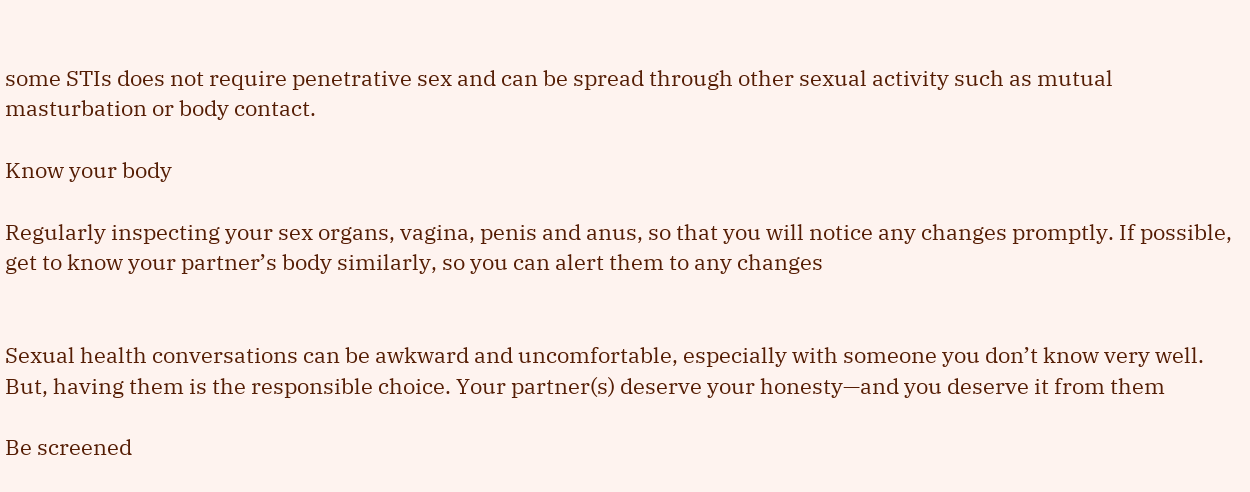some STIs does not require penetrative sex and can be spread through other sexual activity such as mutual masturbation or body contact.

Know your body

Regularly inspecting your sex organs, vagina, penis and anus, so that you will notice any changes promptly. If possible, get to know your partner’s body similarly, so you can alert them to any changes


Sexual health conversations can be awkward and uncomfortable, especially with someone you don’t know very well. But, having them is the responsible choice. Your partner(s) deserve your honesty—and you deserve it from them

Be screened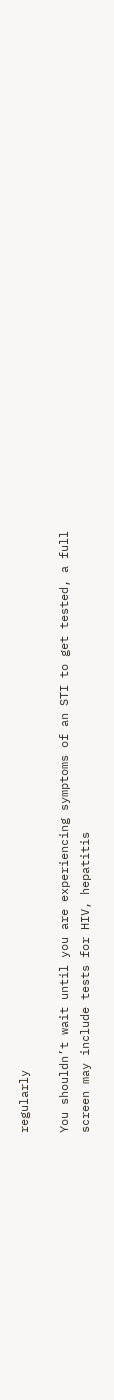regularly

You shouldn’t wait until you are experiencing symptoms of an STI to get tested, a full screen may include tests for HIV, hepatitis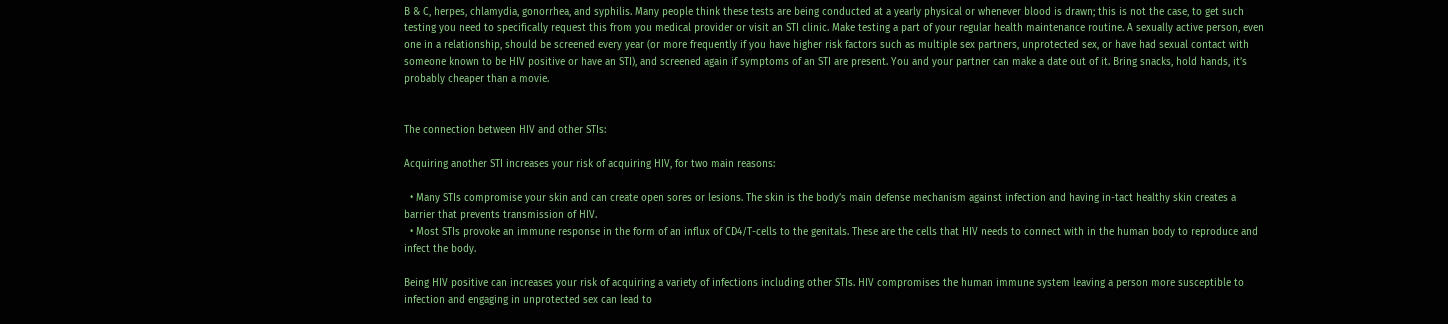B & C, herpes, chlamydia, gonorrhea, and syphilis. Many people think these tests are being conducted at a yearly physical or whenever blood is drawn; this is not the case, to get such testing you need to specifically request this from you medical provider or visit an STI clinic. Make testing a part of your regular health maintenance routine. A sexually active person, even one in a relationship, should be screened every year (or more frequently if you have higher risk factors such as multiple sex partners, unprotected sex, or have had sexual contact with someone known to be HIV positive or have an STI), and screened again if symptoms of an STI are present. You and your partner can make a date out of it. Bring snacks, hold hands, it’s probably cheaper than a movie.


The connection between HIV and other STIs:

Acquiring another STI increases your risk of acquiring HIV, for two main reasons:

  • Many STIs compromise your skin and can create open sores or lesions. The skin is the body’s main defense mechanism against infection and having in-tact healthy skin creates a barrier that prevents transmission of HIV.
  • Most STIs provoke an immune response in the form of an influx of CD4/T-cells to the genitals. These are the cells that HIV needs to connect with in the human body to reproduce and infect the body.

Being HIV positive can increases your risk of acquiring a variety of infections including other STIs. HIV compromises the human immune system leaving a person more susceptible to infection and engaging in unprotected sex can lead to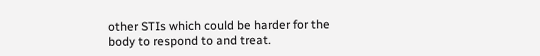other STIs which could be harder for the body to respond to and treat.